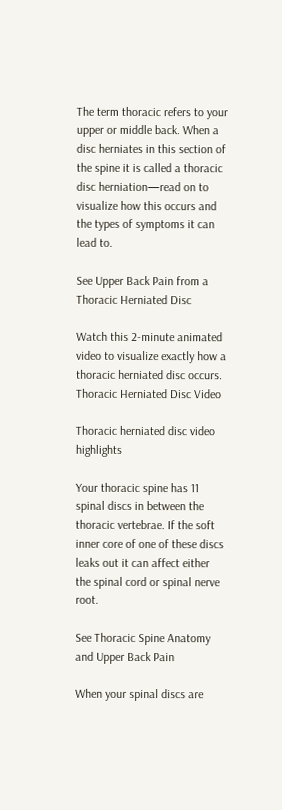The term thoracic refers to your upper or middle back. When a disc herniates in this section of the spine it is called a thoracic disc herniation—read on to visualize how this occurs and the types of symptoms it can lead to.

See Upper Back Pain from a Thoracic Herniated Disc

Watch this 2-minute animated video to visualize exactly how a thoracic herniated disc occurs.
Thoracic Herniated Disc Video

Thoracic herniated disc video highlights

Your thoracic spine has 11 spinal discs in between the thoracic vertebrae. If the soft inner core of one of these discs leaks out it can affect either the spinal cord or spinal nerve root.

See Thoracic Spine Anatomy and Upper Back Pain

When your spinal discs are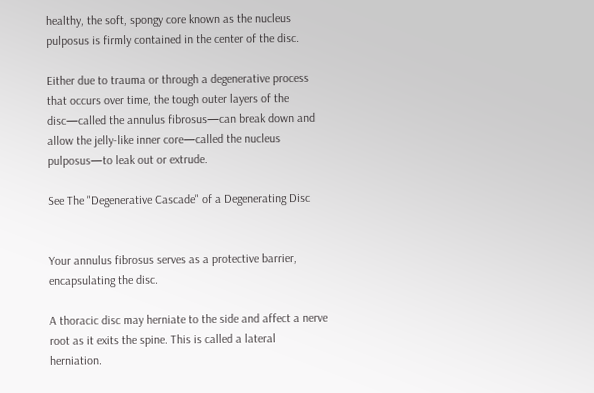healthy, the soft, spongy core known as the nucleus pulposus is firmly contained in the center of the disc.

Either due to trauma or through a degenerative process that occurs over time, the tough outer layers of the disc—called the annulus fibrosus—can break down and allow the jelly-like inner core—called the nucleus pulposus—to leak out or extrude.

See The "Degenerative Cascade" of a Degenerating Disc


Your annulus fibrosus serves as a protective barrier, encapsulating the disc.

A thoracic disc may herniate to the side and affect a nerve root as it exits the spine. This is called a lateral herniation.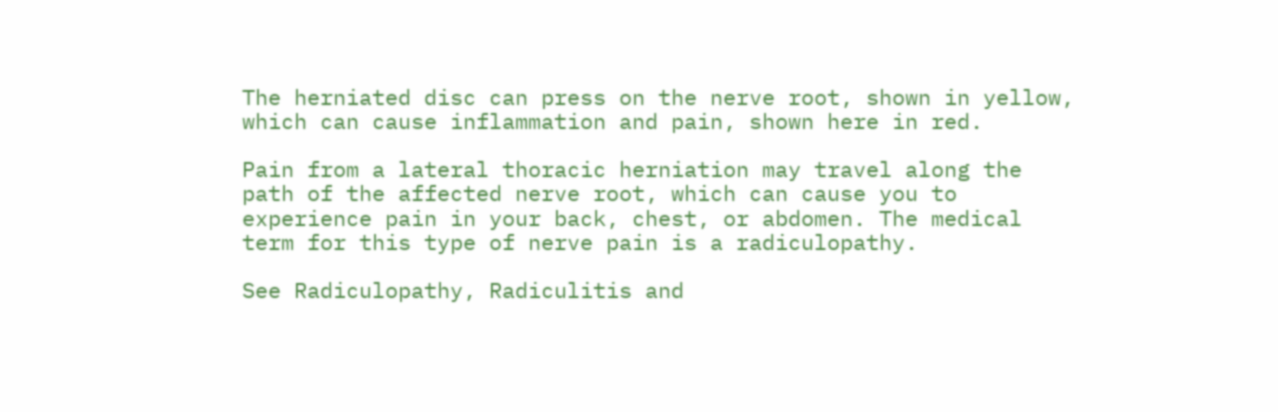The herniated disc can press on the nerve root, shown in yellow, which can cause inflammation and pain, shown here in red.

Pain from a lateral thoracic herniation may travel along the path of the affected nerve root, which can cause you to experience pain in your back, chest, or abdomen. The medical term for this type of nerve pain is a radiculopathy.

See Radiculopathy, Radiculitis and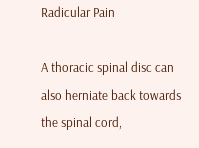Radicular Pain

A thoracic spinal disc can also herniate back towards the spinal cord,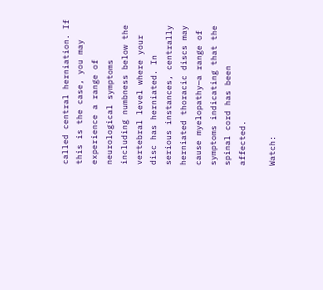called central herniation. If this is the case, you may experience a range of neurological symptoms including numbness below the vertebral level where your disc has herniated. In serious instances, centrally herniated thoracic discs may cause myelopathy—a range of symptoms indicating that the spinal cord has been affected.

Watch: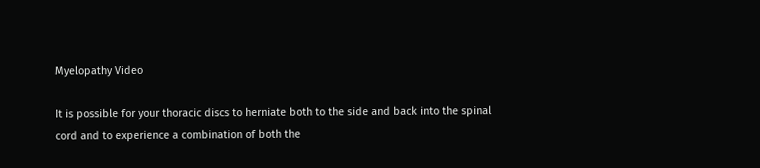Myelopathy Video

It is possible for your thoracic discs to herniate both to the side and back into the spinal cord and to experience a combination of both the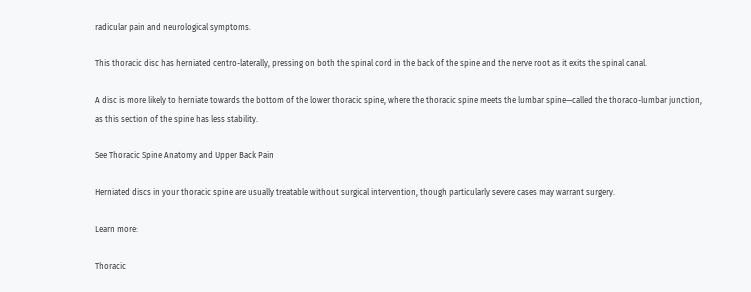radicular pain and neurological symptoms.

This thoracic disc has herniated centro-laterally, pressing on both the spinal cord in the back of the spine and the nerve root as it exits the spinal canal.

A disc is more likely to herniate towards the bottom of the lower thoracic spine, where the thoracic spine meets the lumbar spine—called the thoraco-lumbar junction, as this section of the spine has less stability.

See Thoracic Spine Anatomy and Upper Back Pain

Herniated discs in your thoracic spine are usually treatable without surgical intervention, though particularly severe cases may warrant surgery.

Learn more:

Thoracic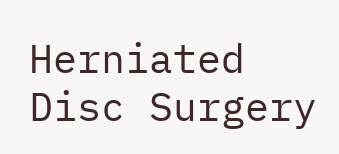Herniated Disc Surgery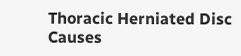Thoracic Herniated Disc Causes